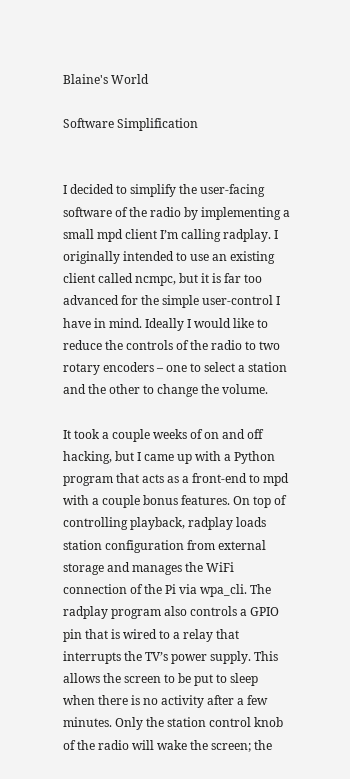Blaine's World

Software Simplification


I decided to simplify the user-facing software of the radio by implementing a small mpd client I’m calling radplay. I originally intended to use an existing client called ncmpc, but it is far too advanced for the simple user-control I have in mind. Ideally I would like to reduce the controls of the radio to two rotary encoders – one to select a station and the other to change the volume.

It took a couple weeks of on and off hacking, but I came up with a Python program that acts as a front-end to mpd with a couple bonus features. On top of controlling playback, radplay loads station configuration from external storage and manages the WiFi connection of the Pi via wpa_cli. The radplay program also controls a GPIO pin that is wired to a relay that interrupts the TV’s power supply. This allows the screen to be put to sleep when there is no activity after a few minutes. Only the station control knob of the radio will wake the screen; the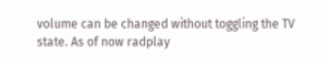volume can be changed without toggling the TV state. As of now radplay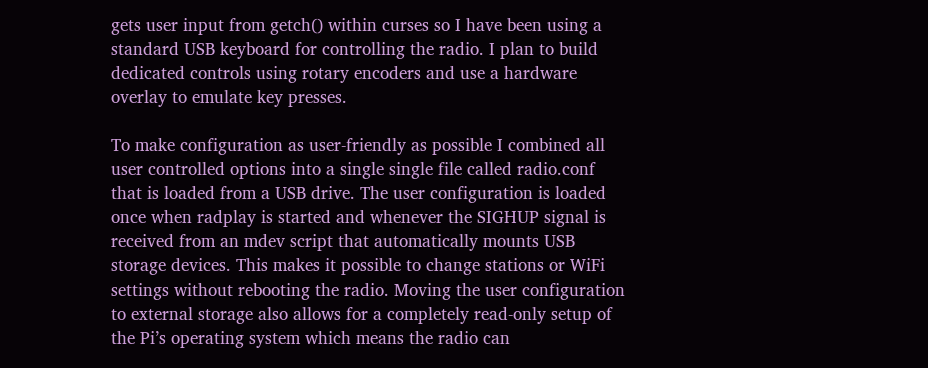gets user input from getch() within curses so I have been using a standard USB keyboard for controlling the radio. I plan to build dedicated controls using rotary encoders and use a hardware overlay to emulate key presses.

To make configuration as user-friendly as possible I combined all user controlled options into a single single file called radio.conf that is loaded from a USB drive. The user configuration is loaded once when radplay is started and whenever the SIGHUP signal is received from an mdev script that automatically mounts USB storage devices. This makes it possible to change stations or WiFi settings without rebooting the radio. Moving the user configuration to external storage also allows for a completely read-only setup of the Pi’s operating system which means the radio can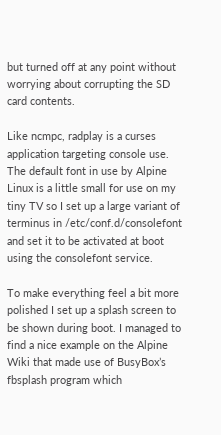but turned off at any point without worrying about corrupting the SD card contents.

Like ncmpc, radplay is a curses application targeting console use. The default font in use by Alpine Linux is a little small for use on my tiny TV so I set up a large variant of terminus in /etc/conf.d/consolefont and set it to be activated at boot using the consolefont service.

To make everything feel a bit more polished I set up a splash screen to be shown during boot. I managed to find a nice example on the Alpine Wiki that made use of BusyBox’s fbsplash program which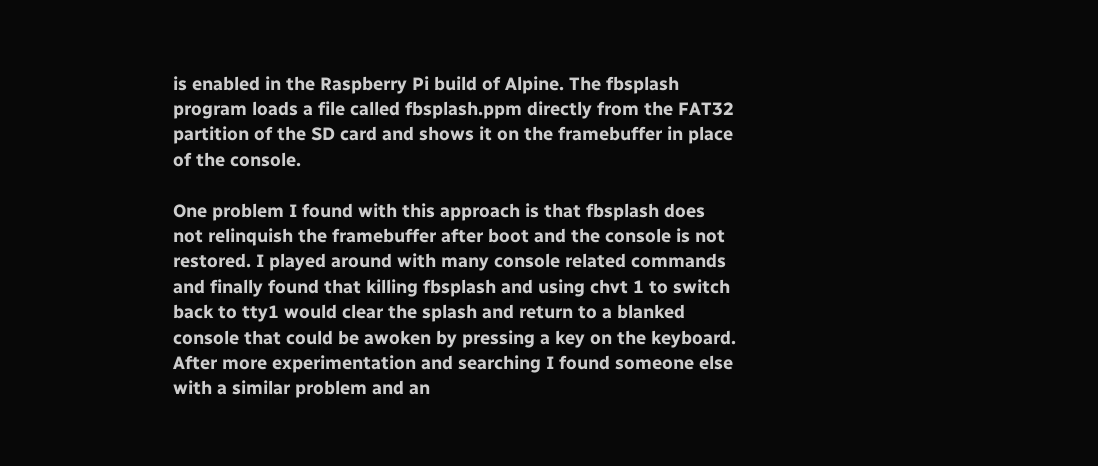is enabled in the Raspberry Pi build of Alpine. The fbsplash program loads a file called fbsplash.ppm directly from the FAT32 partition of the SD card and shows it on the framebuffer in place of the console.

One problem I found with this approach is that fbsplash does not relinquish the framebuffer after boot and the console is not restored. I played around with many console related commands and finally found that killing fbsplash and using chvt 1 to switch back to tty1 would clear the splash and return to a blanked console that could be awoken by pressing a key on the keyboard. After more experimentation and searching I found someone else with a similar problem and an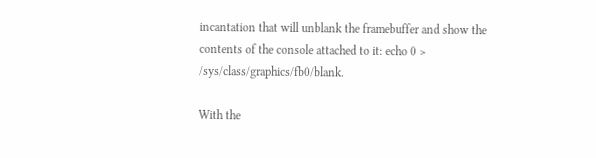incantation that will unblank the framebuffer and show the contents of the console attached to it: echo 0 > /sys/class/graphics/fb0/blank.

With the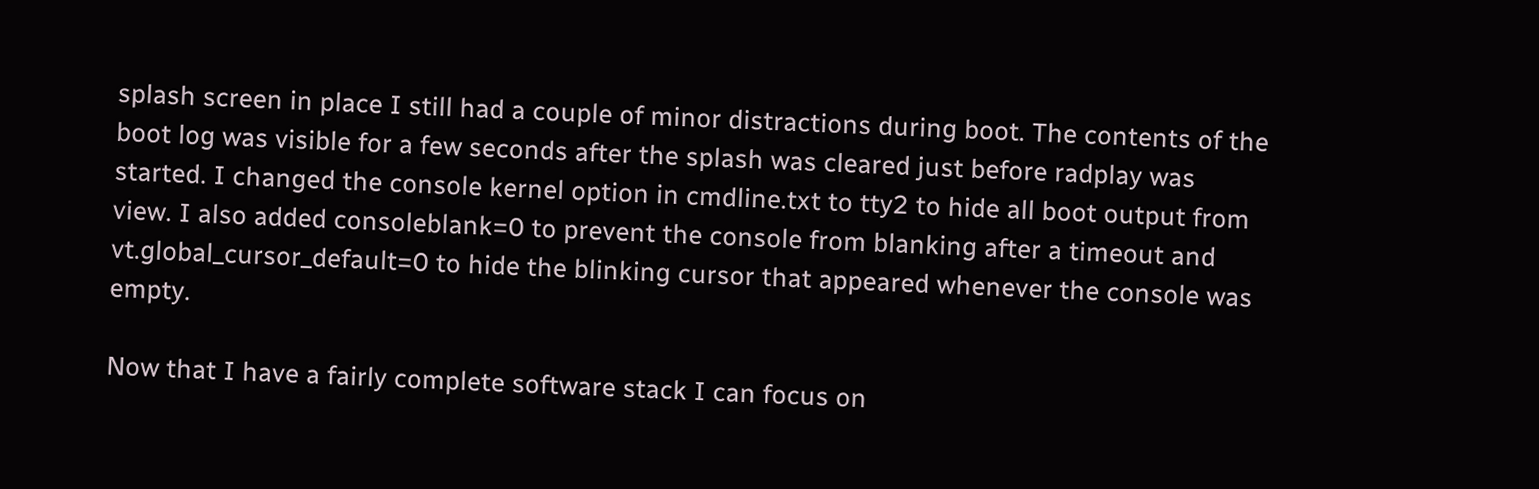splash screen in place I still had a couple of minor distractions during boot. The contents of the boot log was visible for a few seconds after the splash was cleared just before radplay was started. I changed the console kernel option in cmdline.txt to tty2 to hide all boot output from view. I also added consoleblank=0 to prevent the console from blanking after a timeout and vt.global_cursor_default=0 to hide the blinking cursor that appeared whenever the console was empty.

Now that I have a fairly complete software stack I can focus on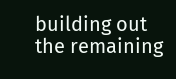building out the remaining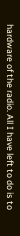hardware of the radio. All I have left to do is to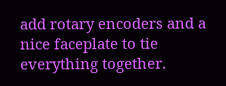add rotary encoders and a nice faceplate to tie everything together.